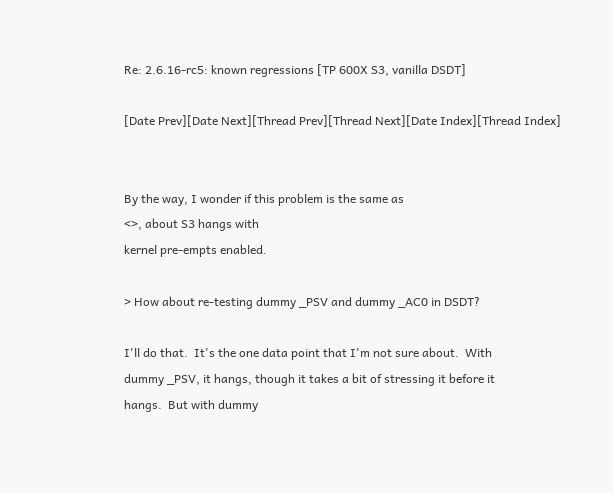Re: 2.6.16-rc5: known regressions [TP 600X S3, vanilla DSDT]

[Date Prev][Date Next][Thread Prev][Thread Next][Date Index][Thread Index]


By the way, I wonder if this problem is the same as
<>, about S3 hangs with
kernel pre-empts enabled.

> How about re-testing dummy _PSV and dummy _AC0 in DSDT?

I'll do that.  It's the one data point that I'm not sure about.  With
dummy _PSV, it hangs, though it takes a bit of stressing it before it
hangs.  But with dummy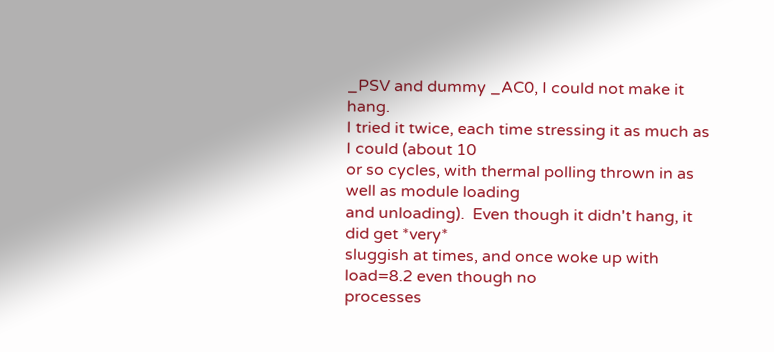_PSV and dummy _AC0, I could not make it hang.
I tried it twice, each time stressing it as much as I could (about 10
or so cycles, with thermal polling thrown in as well as module loading
and unloading).  Even though it didn't hang, it did get *very*
sluggish at times, and once woke up with load=8.2 even though no
processes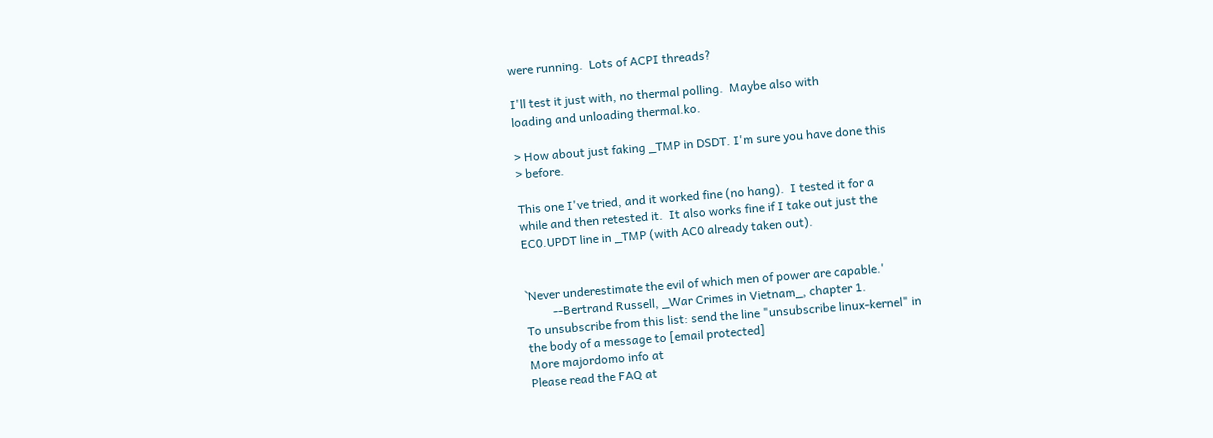were running.  Lots of ACPI threads?

I'll test it just with, no thermal polling.  Maybe also with
loading and unloading thermal.ko.

> How about just faking _TMP in DSDT. I'm sure you have done this
> before.

This one I've tried, and it worked fine (no hang).  I tested it for a
while and then retested it.  It also works fine if I take out just the
EC0.UPDT line in _TMP (with AC0 already taken out).


`Never underestimate the evil of which men of power are capable.'
         --Bertrand Russell, _War Crimes in Vietnam_, chapter 1.
To unsubscribe from this list: send the line "unsubscribe linux-kernel" in
the body of a message to [email protected]
More majordomo info at
Please read the FAQ at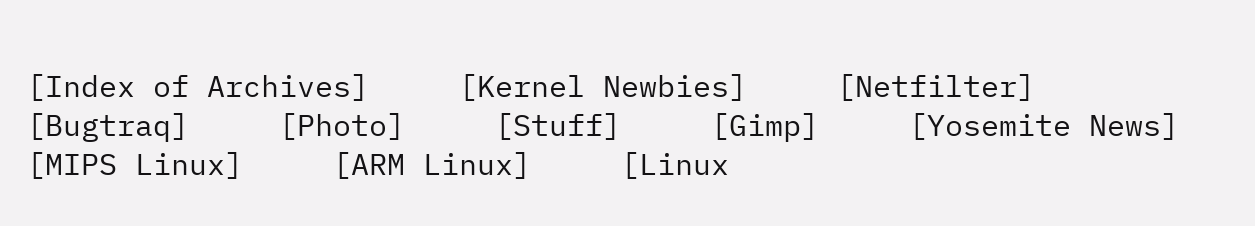[Index of Archives]     [Kernel Newbies]     [Netfilter]     [Bugtraq]     [Photo]     [Stuff]     [Gimp]     [Yosemite News]     [MIPS Linux]     [ARM Linux]     [Linux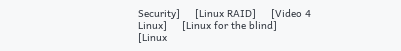Security]     [Linux RAID]     [Video 4 Linux]     [Linux for the blind]     [Linux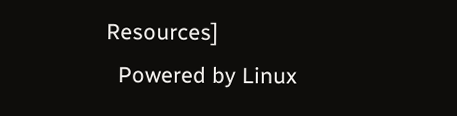Resources]
  Powered by Linux